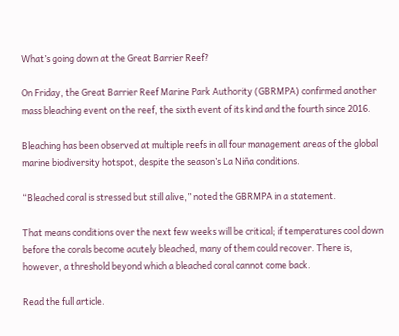What’s going down at the Great Barrier Reef?

On Friday, the Great Barrier Reef Marine Park Authority (GBRMPA) confirmed another mass bleaching event on the reef, the sixth event of its kind and the fourth since 2016.

Bleaching has been observed at multiple reefs in all four management areas of the global marine biodiversity hotspot, despite the season’s La Niña conditions.

“Bleached coral is stressed but still alive,” noted the GBRMPA in a statement.

That means conditions over the next few weeks will be critical; if temperatures cool down before the corals become acutely bleached, many of them could recover. There is, however, a threshold beyond which a bleached coral cannot come back.

Read the full article.